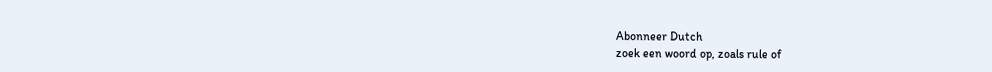Abonneer Dutch
zoek een woord op, zoals rule of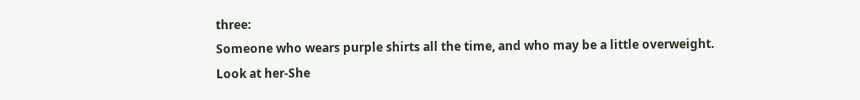three:
Someone who wears purple shirts all the time, and who may be a little overweight.
Look at her-She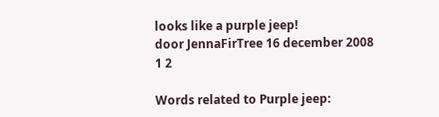looks like a purple jeep!
door JennaFirTree 16 december 2008
1 2

Words related to Purple jeep: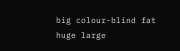big colour-blind fat huge large